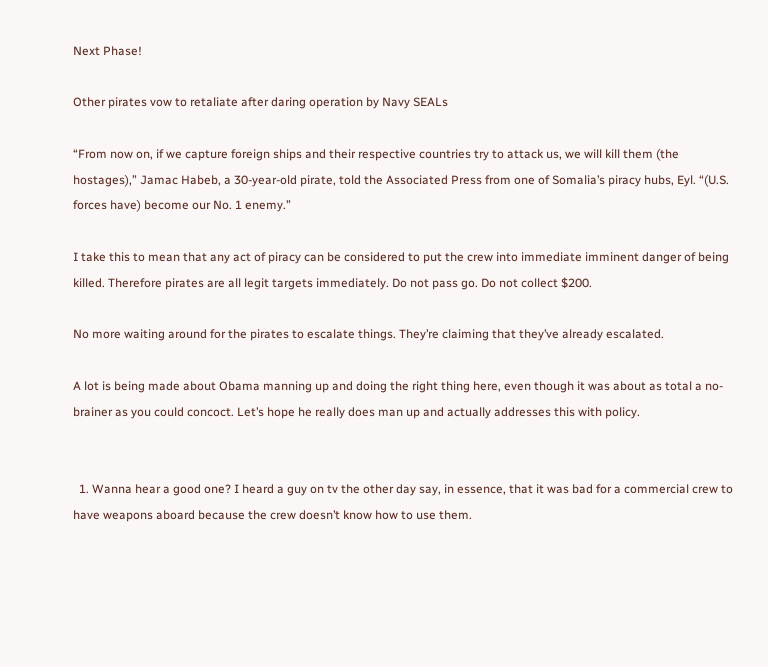Next Phase!

Other pirates vow to retaliate after daring operation by Navy SEALs

“From now on, if we capture foreign ships and their respective countries try to attack us, we will kill them (the hostages),” Jamac Habeb, a 30-year-old pirate, told the Associated Press from one of Somalia’s piracy hubs, Eyl. “(U.S. forces have) become our No. 1 enemy.”

I take this to mean that any act of piracy can be considered to put the crew into immediate imminent danger of being killed. Therefore pirates are all legit targets immediately. Do not pass go. Do not collect $200.

No more waiting around for the pirates to escalate things. They’re claiming that they’ve already escalated.

A lot is being made about Obama manning up and doing the right thing here, even though it was about as total a no-brainer as you could concoct. Let’s hope he really does man up and actually addresses this with policy.


  1. Wanna hear a good one? I heard a guy on tv the other day say, in essence, that it was bad for a commercial crew to have weapons aboard because the crew doesn’t know how to use them.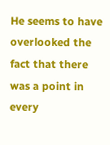He seems to have overlooked the fact that there was a point in every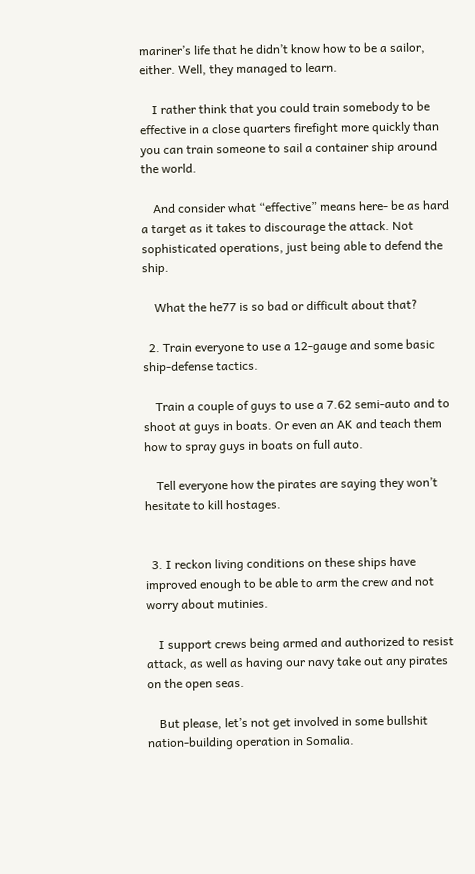mariner’s life that he didn’t know how to be a sailor, either. Well, they managed to learn.

    I rather think that you could train somebody to be effective in a close quarters firefight more quickly than you can train someone to sail a container ship around the world.

    And consider what “effective” means here- be as hard a target as it takes to discourage the attack. Not sophisticated operations, just being able to defend the ship.

    What the he77 is so bad or difficult about that?

  2. Train everyone to use a 12-gauge and some basic ship-defense tactics.

    Train a couple of guys to use a 7.62 semi-auto and to shoot at guys in boats. Or even an AK and teach them how to spray guys in boats on full auto.

    Tell everyone how the pirates are saying they won’t hesitate to kill hostages.


  3. I reckon living conditions on these ships have improved enough to be able to arm the crew and not worry about mutinies.

    I support crews being armed and authorized to resist attack, as well as having our navy take out any pirates on the open seas.

    But please, let’s not get involved in some bullshit nation-building operation in Somalia.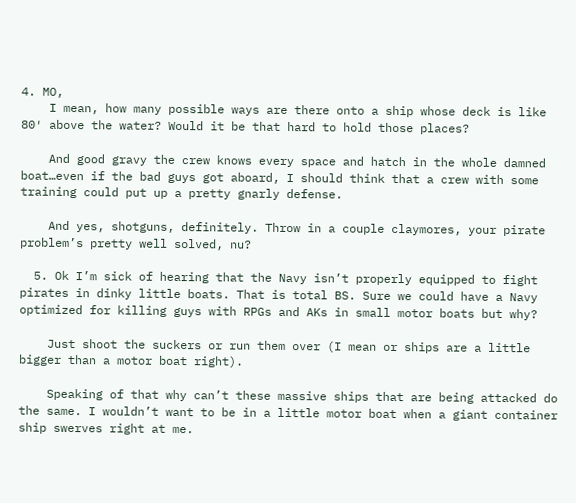4. MO,
    I mean, how many possible ways are there onto a ship whose deck is like 80′ above the water? Would it be that hard to hold those places?

    And good gravy the crew knows every space and hatch in the whole damned boat…even if the bad guys got aboard, I should think that a crew with some training could put up a pretty gnarly defense.

    And yes, shotguns, definitely. Throw in a couple claymores, your pirate problem’s pretty well solved, nu?

  5. Ok I’m sick of hearing that the Navy isn’t properly equipped to fight pirates in dinky little boats. That is total BS. Sure we could have a Navy optimized for killing guys with RPGs and AKs in small motor boats but why?

    Just shoot the suckers or run them over (I mean or ships are a little bigger than a motor boat right).

    Speaking of that why can’t these massive ships that are being attacked do the same. I wouldn’t want to be in a little motor boat when a giant container ship swerves right at me.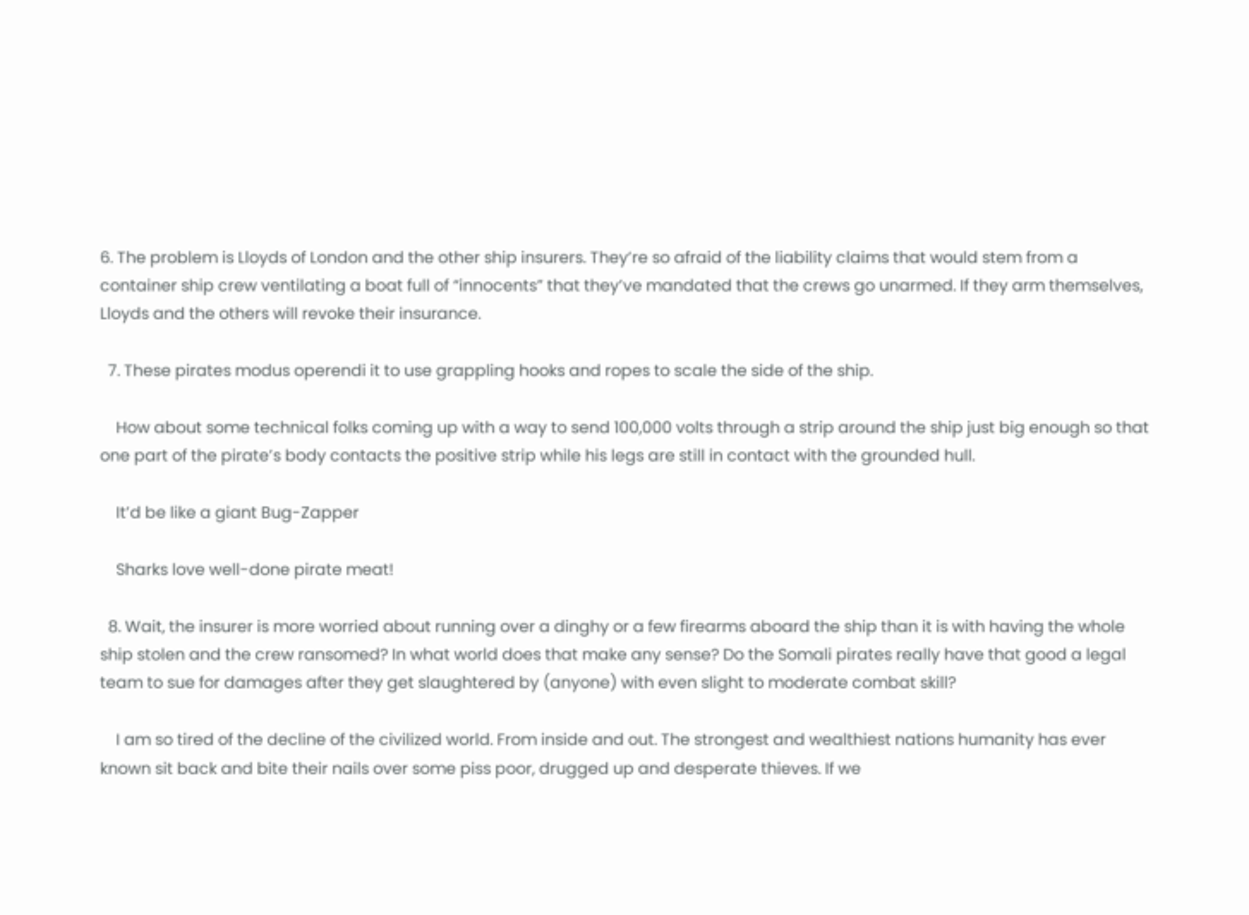6. The problem is Lloyds of London and the other ship insurers. They’re so afraid of the liability claims that would stem from a container ship crew ventilating a boat full of “innocents” that they’ve mandated that the crews go unarmed. If they arm themselves, Lloyds and the others will revoke their insurance.

  7. These pirates modus operendi it to use grappling hooks and ropes to scale the side of the ship.

    How about some technical folks coming up with a way to send 100,000 volts through a strip around the ship just big enough so that one part of the pirate’s body contacts the positive strip while his legs are still in contact with the grounded hull.

    It’d be like a giant Bug-Zapper

    Sharks love well-done pirate meat!

  8. Wait, the insurer is more worried about running over a dinghy or a few firearms aboard the ship than it is with having the whole ship stolen and the crew ransomed? In what world does that make any sense? Do the Somali pirates really have that good a legal team to sue for damages after they get slaughtered by (anyone) with even slight to moderate combat skill?

    I am so tired of the decline of the civilized world. From inside and out. The strongest and wealthiest nations humanity has ever known sit back and bite their nails over some piss poor, drugged up and desperate thieves. If we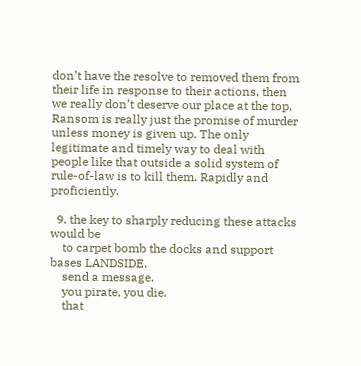don’t have the resolve to removed them from their life in response to their actions, then we really don’t deserve our place at the top. Ransom is really just the promise of murder unless money is given up. The only legitimate and timely way to deal with people like that outside a solid system of rule-of-law is to kill them. Rapidly and proficiently.

  9. the key to sharply reducing these attacks would be
    to carpet bomb the docks and support bases LANDSIDE.
    send a message.
    you pirate, you die.
    that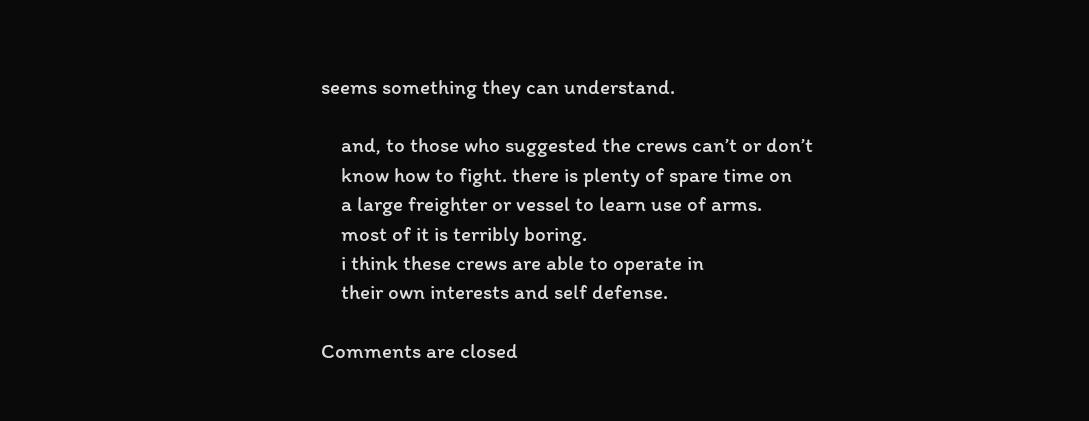seems something they can understand.

    and, to those who suggested the crews can’t or don’t
    know how to fight. there is plenty of spare time on
    a large freighter or vessel to learn use of arms.
    most of it is terribly boring.
    i think these crews are able to operate in
    their own interests and self defense.

Comments are closed